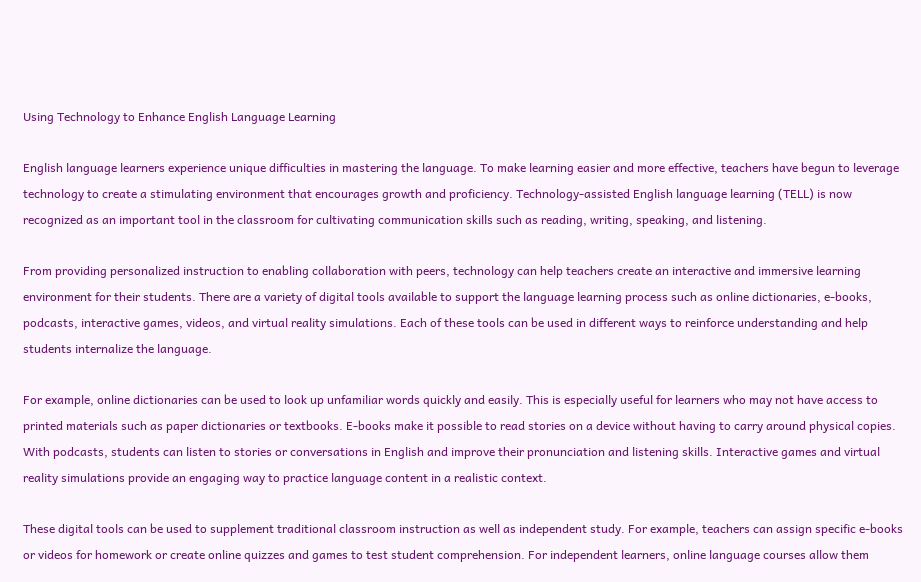Using Technology to Enhance English Language Learning

English language learners experience unique difficulties in mastering the language. To make learning easier and more effective, teachers have begun to leverage technology to create a stimulating environment that encourages growth and proficiency. Technology-assisted English language learning (TELL) is now recognized as an important tool in the classroom for cultivating communication skills such as reading, writing, speaking, and listening.

From providing personalized instruction to enabling collaboration with peers, technology can help teachers create an interactive and immersive learning environment for their students. There are a variety of digital tools available to support the language learning process such as online dictionaries, e-books, podcasts, interactive games, videos, and virtual reality simulations. Each of these tools can be used in different ways to reinforce understanding and help students internalize the language.

For example, online dictionaries can be used to look up unfamiliar words quickly and easily. This is especially useful for learners who may not have access to printed materials such as paper dictionaries or textbooks. E-books make it possible to read stories on a device without having to carry around physical copies. With podcasts, students can listen to stories or conversations in English and improve their pronunciation and listening skills. Interactive games and virtual reality simulations provide an engaging way to practice language content in a realistic context.

These digital tools can be used to supplement traditional classroom instruction as well as independent study. For example, teachers can assign specific e-books or videos for homework or create online quizzes and games to test student comprehension. For independent learners, online language courses allow them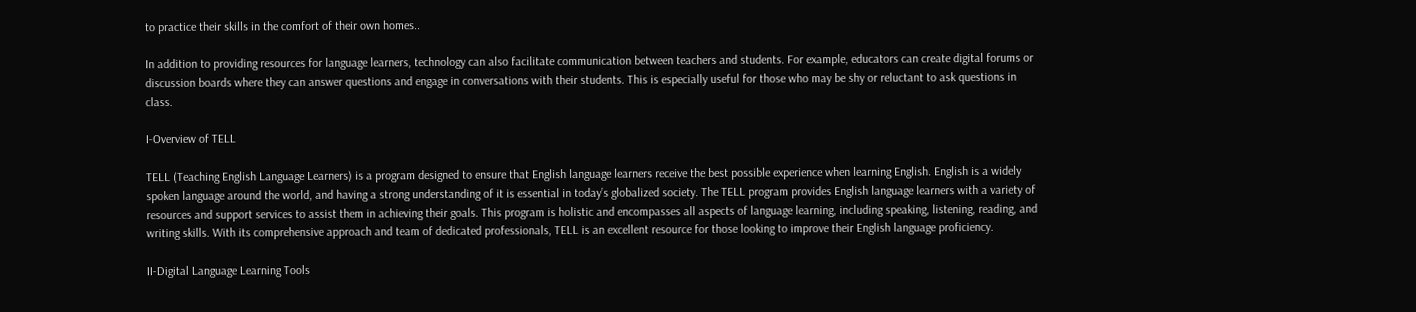to practice their skills in the comfort of their own homes..

In addition to providing resources for language learners, technology can also facilitate communication between teachers and students. For example, educators can create digital forums or discussion boards where they can answer questions and engage in conversations with their students. This is especially useful for those who may be shy or reluctant to ask questions in class.

I-Overview of TELL

TELL (Teaching English Language Learners) is a program designed to ensure that English language learners receive the best possible experience when learning English. English is a widely spoken language around the world, and having a strong understanding of it is essential in today’s globalized society. The TELL program provides English language learners with a variety of resources and support services to assist them in achieving their goals. This program is holistic and encompasses all aspects of language learning, including speaking, listening, reading, and writing skills. With its comprehensive approach and team of dedicated professionals, TELL is an excellent resource for those looking to improve their English language proficiency.

II-Digital Language Learning Tools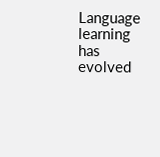Language learning has evolved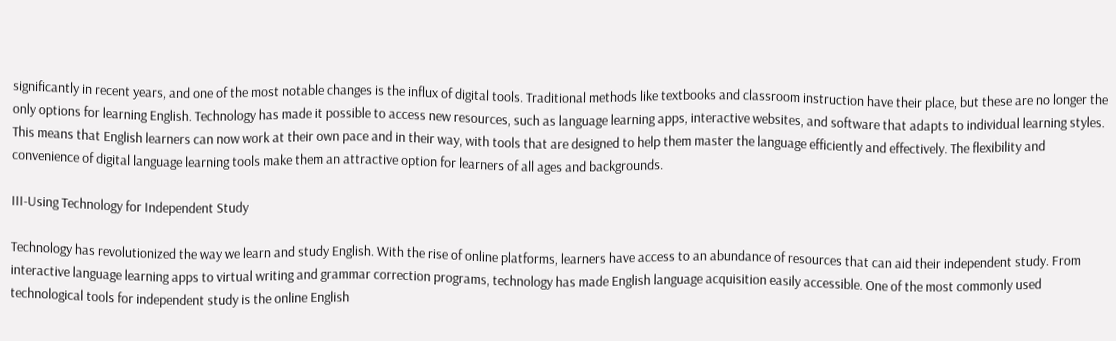significantly in recent years, and one of the most notable changes is the influx of digital tools. Traditional methods like textbooks and classroom instruction have their place, but these are no longer the only options for learning English. Technology has made it possible to access new resources, such as language learning apps, interactive websites, and software that adapts to individual learning styles. This means that English learners can now work at their own pace and in their way, with tools that are designed to help them master the language efficiently and effectively. The flexibility and convenience of digital language learning tools make them an attractive option for learners of all ages and backgrounds.

III-Using Technology for Independent Study

Technology has revolutionized the way we learn and study English. With the rise of online platforms, learners have access to an abundance of resources that can aid their independent study. From interactive language learning apps to virtual writing and grammar correction programs, technology has made English language acquisition easily accessible. One of the most commonly used technological tools for independent study is the online English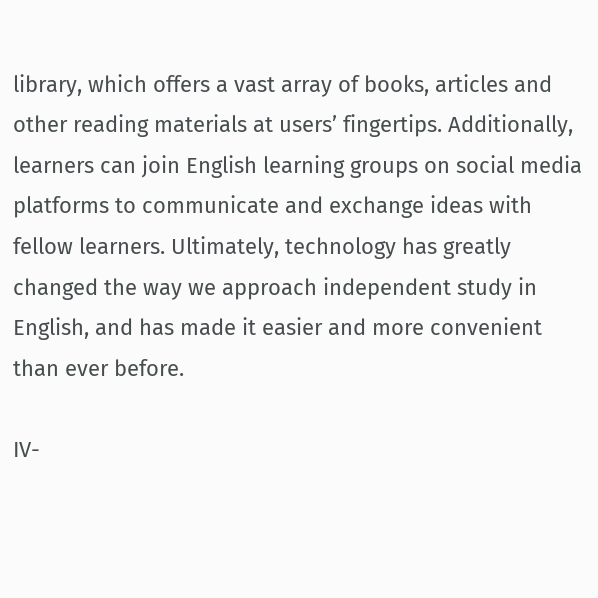library, which offers a vast array of books, articles and other reading materials at users’ fingertips. Additionally, learners can join English learning groups on social media platforms to communicate and exchange ideas with fellow learners. Ultimately, technology has greatly changed the way we approach independent study in English, and has made it easier and more convenient than ever before.

IV-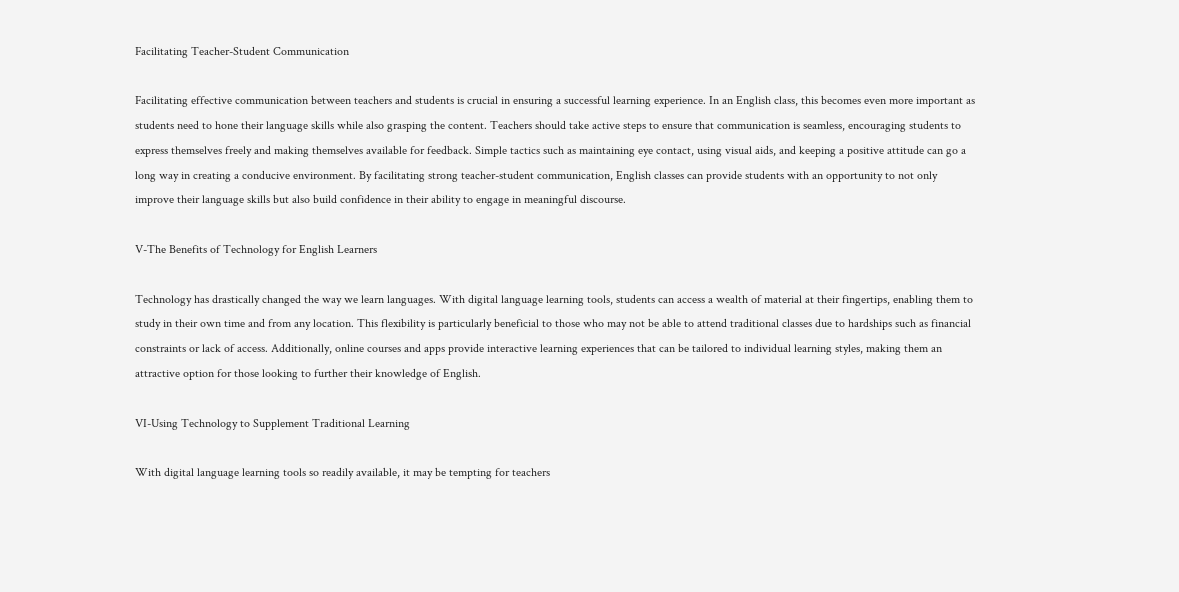Facilitating Teacher-Student Communication

Facilitating effective communication between teachers and students is crucial in ensuring a successful learning experience. In an English class, this becomes even more important as students need to hone their language skills while also grasping the content. Teachers should take active steps to ensure that communication is seamless, encouraging students to express themselves freely and making themselves available for feedback. Simple tactics such as maintaining eye contact, using visual aids, and keeping a positive attitude can go a long way in creating a conducive environment. By facilitating strong teacher-student communication, English classes can provide students with an opportunity to not only improve their language skills but also build confidence in their ability to engage in meaningful discourse.

V-The Benefits of Technology for English Learners

Technology has drastically changed the way we learn languages. With digital language learning tools, students can access a wealth of material at their fingertips, enabling them to study in their own time and from any location. This flexibility is particularly beneficial to those who may not be able to attend traditional classes due to hardships such as financial constraints or lack of access. Additionally, online courses and apps provide interactive learning experiences that can be tailored to individual learning styles, making them an attractive option for those looking to further their knowledge of English.

VI-Using Technology to Supplement Traditional Learning

With digital language learning tools so readily available, it may be tempting for teachers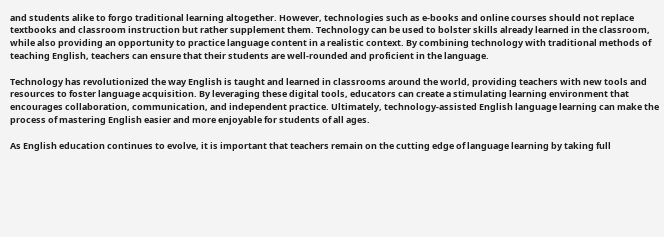and students alike to forgo traditional learning altogether. However, technologies such as e-books and online courses should not replace textbooks and classroom instruction but rather supplement them. Technology can be used to bolster skills already learned in the classroom, while also providing an opportunity to practice language content in a realistic context. By combining technology with traditional methods of teaching English, teachers can ensure that their students are well-rounded and proficient in the language.

Technology has revolutionized the way English is taught and learned in classrooms around the world, providing teachers with new tools and resources to foster language acquisition. By leveraging these digital tools, educators can create a stimulating learning environment that encourages collaboration, communication, and independent practice. Ultimately, technology-assisted English language learning can make the process of mastering English easier and more enjoyable for students of all ages.

As English education continues to evolve, it is important that teachers remain on the cutting edge of language learning by taking full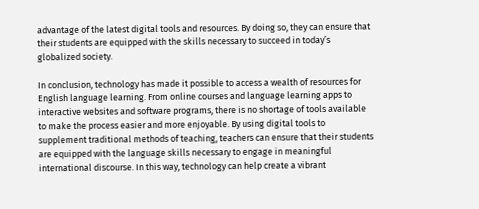advantage of the latest digital tools and resources. By doing so, they can ensure that their students are equipped with the skills necessary to succeed in today’s globalized society.

In conclusion, technology has made it possible to access a wealth of resources for English language learning. From online courses and language learning apps to interactive websites and software programs, there is no shortage of tools available to make the process easier and more enjoyable. By using digital tools to supplement traditional methods of teaching, teachers can ensure that their students are equipped with the language skills necessary to engage in meaningful international discourse. In this way, technology can help create a vibrant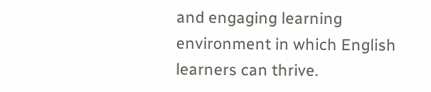and engaging learning environment in which English learners can thrive.